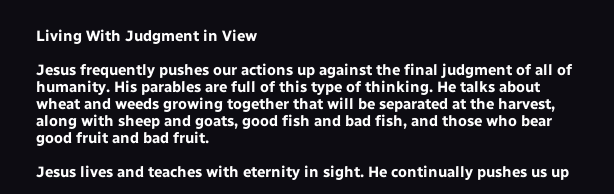Living With Judgment in View

Jesus frequently pushes our actions up against the final judgment of all of humanity. His parables are full of this type of thinking. He talks about wheat and weeds growing together that will be separated at the harvest, along with sheep and goats, good fish and bad fish, and those who bear good fruit and bad fruit.

Jesus lives and teaches with eternity in sight. He continually pushes us up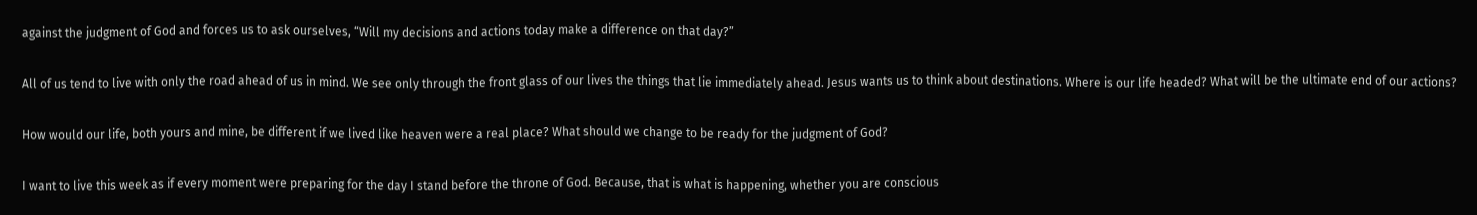against the judgment of God and forces us to ask ourselves, “Will my decisions and actions today make a difference on that day?”

All of us tend to live with only the road ahead of us in mind. We see only through the front glass of our lives the things that lie immediately ahead. Jesus wants us to think about destinations. Where is our life headed? What will be the ultimate end of our actions?

How would our life, both yours and mine, be different if we lived like heaven were a real place? What should we change to be ready for the judgment of God?

I want to live this week as if every moment were preparing for the day I stand before the throne of God. Because, that is what is happening, whether you are conscious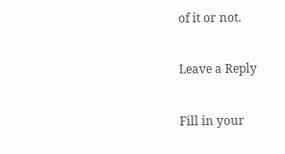of it or not.

Leave a Reply

Fill in your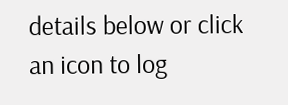details below or click an icon to log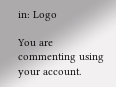in: Logo

You are commenting using your account.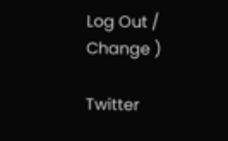Log Out /  Change )

Twitter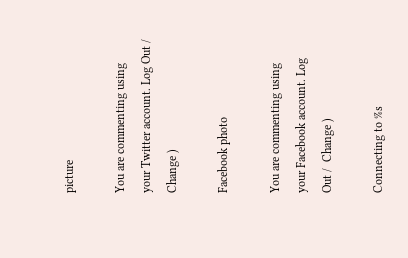picture

You are commenting using your Twitter account. Log Out /  Change )

Facebook photo

You are commenting using your Facebook account. Log Out /  Change )

Connecting to %s